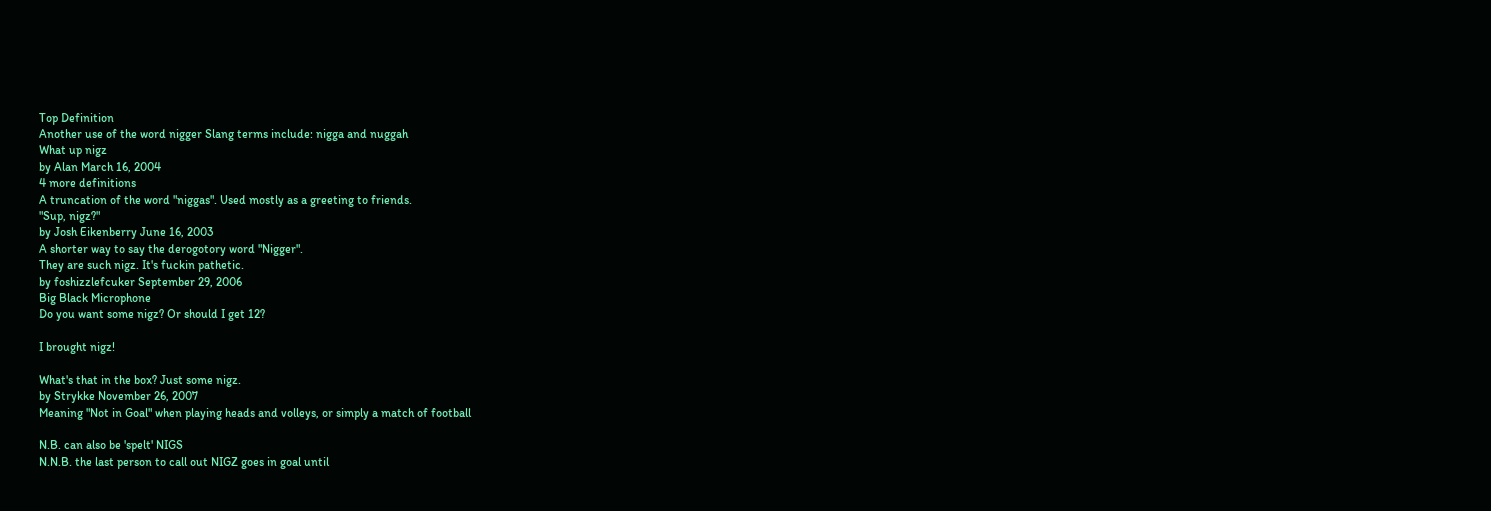Top Definition
Another use of the word nigger Slang terms include: nigga and nuggah
What up nigz
by Alan March 16, 2004
4 more definitions
A truncation of the word "niggas". Used mostly as a greeting to friends.
"Sup, nigz?"
by Josh Eikenberry June 16, 2003
A shorter way to say the derogotory word "Nigger".
They are such nigz. It's fuckin pathetic.
by foshizzlefcuker September 29, 2006
Big Black Microphone
Do you want some nigz? Or should I get 12?

I brought nigz!

What's that in the box? Just some nigz.
by Strykke November 26, 2007
Meaning "Not in Goal" when playing heads and volleys, or simply a match of football

N.B. can also be 'spelt' NIGS
N.N.B. the last person to call out NIGZ goes in goal until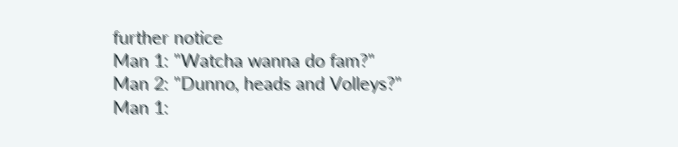further notice
Man 1: "Watcha wanna do fam?"
Man 2: "Dunno, heads and Volleys?"
Man 1: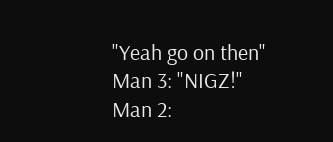"Yeah go on then"
Man 3: "NIGZ!"
Man 2: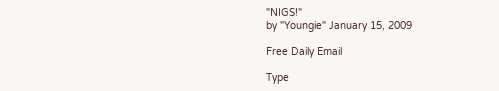"NIGS!"
by "Youngie" January 15, 2009

Free Daily Email

Type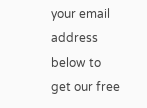your email address below to get our free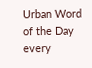Urban Word of the Day every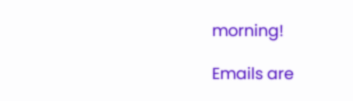morning!

Emails are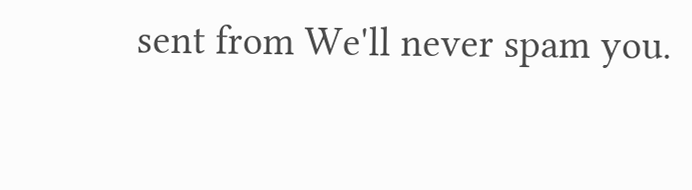sent from We'll never spam you.